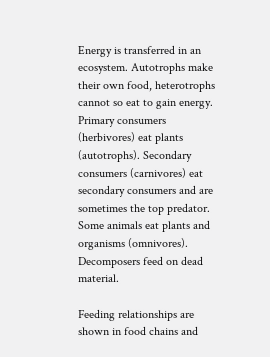Energy is transferred in an ecosystem. Autotrophs make their own food, heterotrophs cannot so eat to gain energy. Primary consumers (herbivores) eat plants (autotrophs). Secondary consumers (carnivores) eat secondary consumers and are sometimes the top predator. Some animals eat plants and organisms (omnivores). Decomposers feed on dead material.

Feeding relationships are shown in food chains and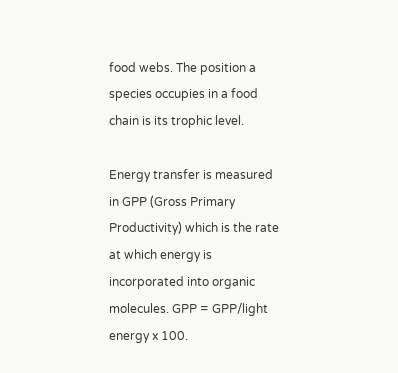food webs. The position a species occupies in a food chain is its trophic level.

Energy transfer is measured in GPP (Gross Primary Productivity) which is the rate at which energy is incorporated into organic molecules. GPP = GPP/light energy x 100.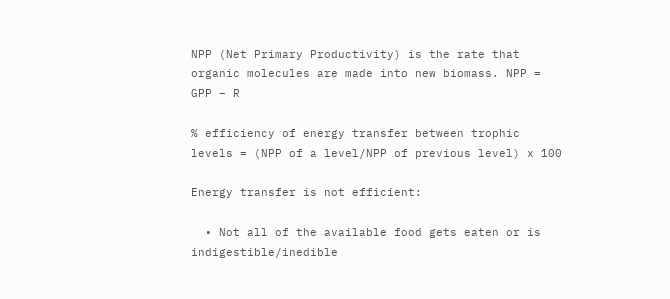NPP (Net Primary Productivity) is the rate that organic molecules are made into new biomass. NPP = GPP – R

% efficiency of energy transfer between trophic levels = (NPP of a level/NPP of previous level) x 100

Energy transfer is not efficient:

  • Not all of the available food gets eaten or is indigestible/inedible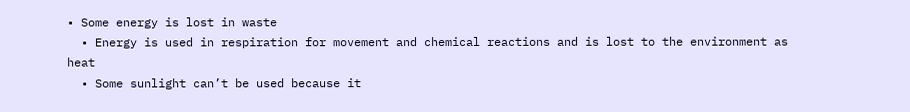• Some energy is lost in waste
  • Energy is used in respiration for movement and chemical reactions and is lost to the environment as heat
  • Some sunlight can’t be used because it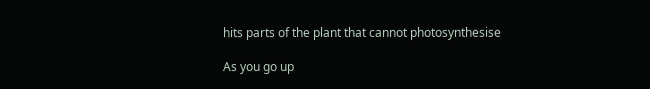hits parts of the plant that cannot photosynthesise

As you go up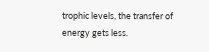trophic levels, the transfer of energy gets less.